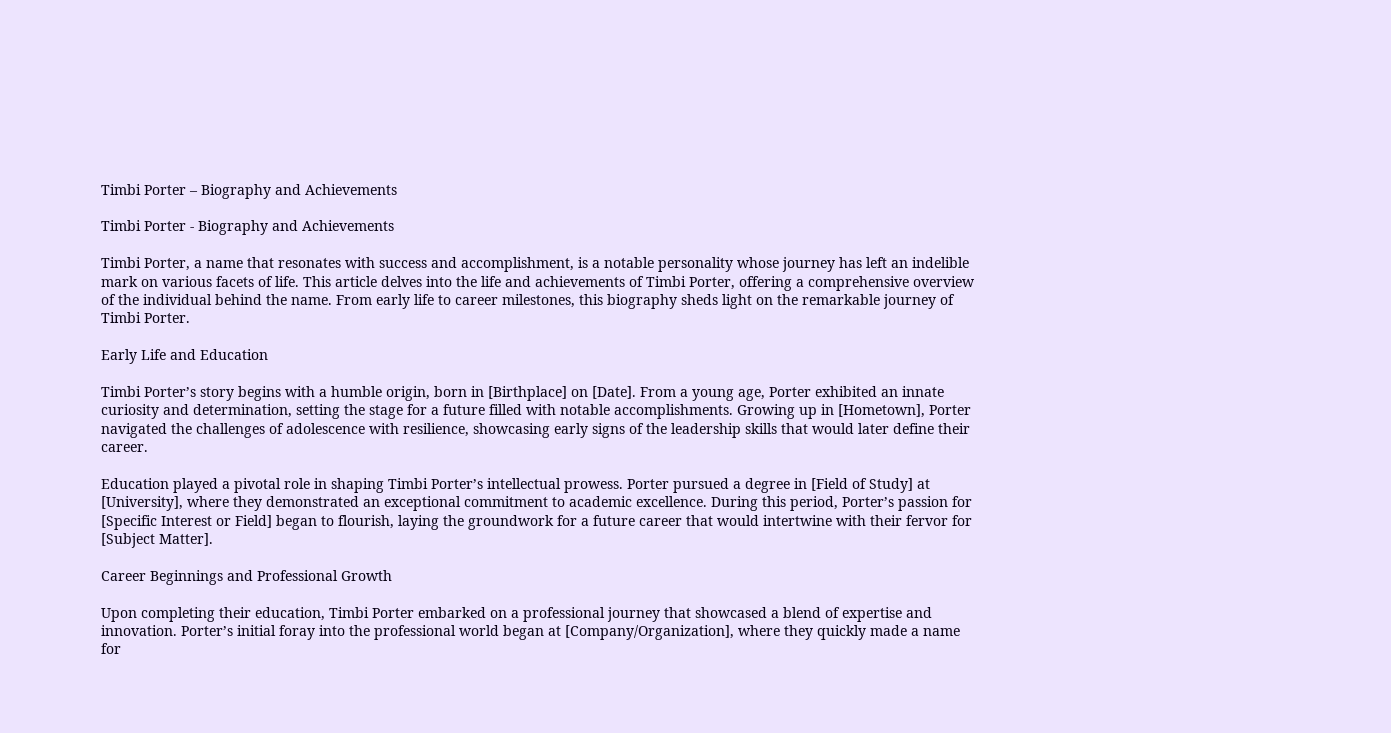Timbi Porter – Biography and Achievements

Timbi Porter - Biography and Achievements

Timbi Porter, a name that resonates with success and accomplishment, is a notable personality whose journey has left an indelible mark on various facets of life. This article delves into the life and achievements of Timbi Porter, offering a comprehensive overview of the individual behind the name. From early life to career milestones, this biography sheds light on the remarkable journey of Timbi Porter.

Early Life and Education

Timbi Porter’s story begins with a humble origin, born in [Birthplace] on [Date]. From a young age, Porter exhibited an innate curiosity and determination, setting the stage for a future filled with notable accomplishments. Growing up in [Hometown], Porter navigated the challenges of adolescence with resilience, showcasing early signs of the leadership skills that would later define their career.

Education played a pivotal role in shaping Timbi Porter’s intellectual prowess. Porter pursued a degree in [Field of Study] at [University], where they demonstrated an exceptional commitment to academic excellence. During this period, Porter’s passion for [Specific Interest or Field] began to flourish, laying the groundwork for a future career that would intertwine with their fervor for [Subject Matter].

Career Beginnings and Professional Growth

Upon completing their education, Timbi Porter embarked on a professional journey that showcased a blend of expertise and innovation. Porter’s initial foray into the professional world began at [Company/Organization], where they quickly made a name for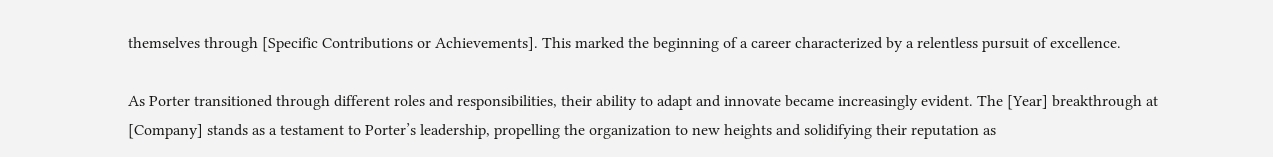themselves through [Specific Contributions or Achievements]. This marked the beginning of a career characterized by a relentless pursuit of excellence.

As Porter transitioned through different roles and responsibilities, their ability to adapt and innovate became increasingly evident. The [Year] breakthrough at [Company] stands as a testament to Porter’s leadership, propelling the organization to new heights and solidifying their reputation as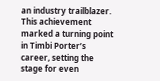an industry trailblazer. This achievement marked a turning point in Timbi Porter’s career, setting the stage for even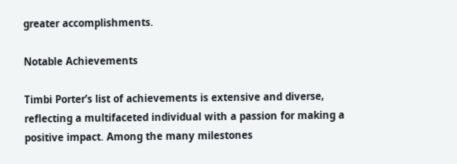greater accomplishments.

Notable Achievements

Timbi Porter’s list of achievements is extensive and diverse, reflecting a multifaceted individual with a passion for making a positive impact. Among the many milestones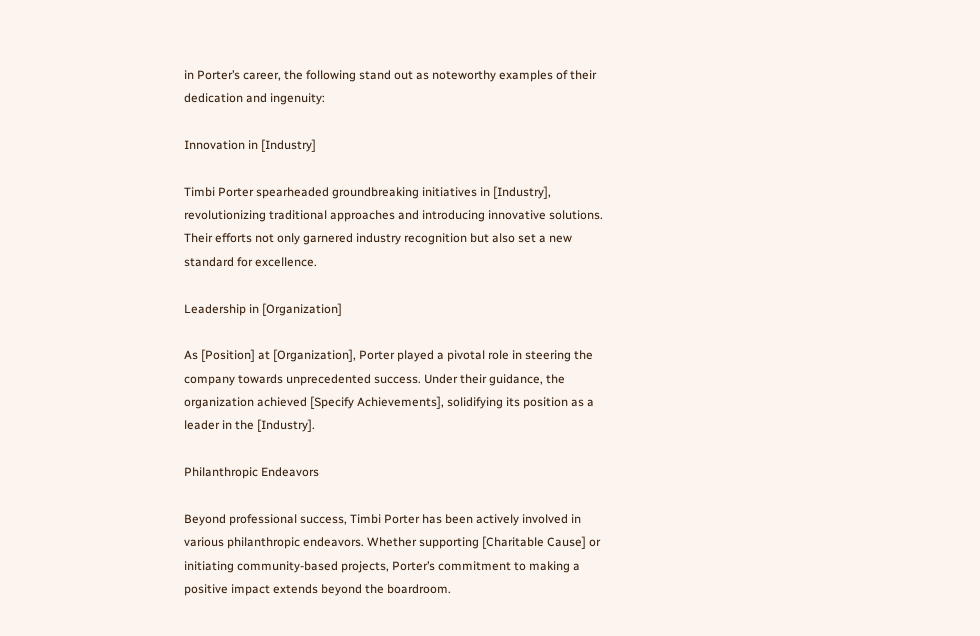in Porter’s career, the following stand out as noteworthy examples of their dedication and ingenuity:

Innovation in [Industry]

Timbi Porter spearheaded groundbreaking initiatives in [Industry], revolutionizing traditional approaches and introducing innovative solutions. Their efforts not only garnered industry recognition but also set a new standard for excellence.

Leadership in [Organization]

As [Position] at [Organization], Porter played a pivotal role in steering the company towards unprecedented success. Under their guidance, the organization achieved [Specify Achievements], solidifying its position as a leader in the [Industry].

Philanthropic Endeavors

Beyond professional success, Timbi Porter has been actively involved in various philanthropic endeavors. Whether supporting [Charitable Cause] or initiating community-based projects, Porter’s commitment to making a positive impact extends beyond the boardroom.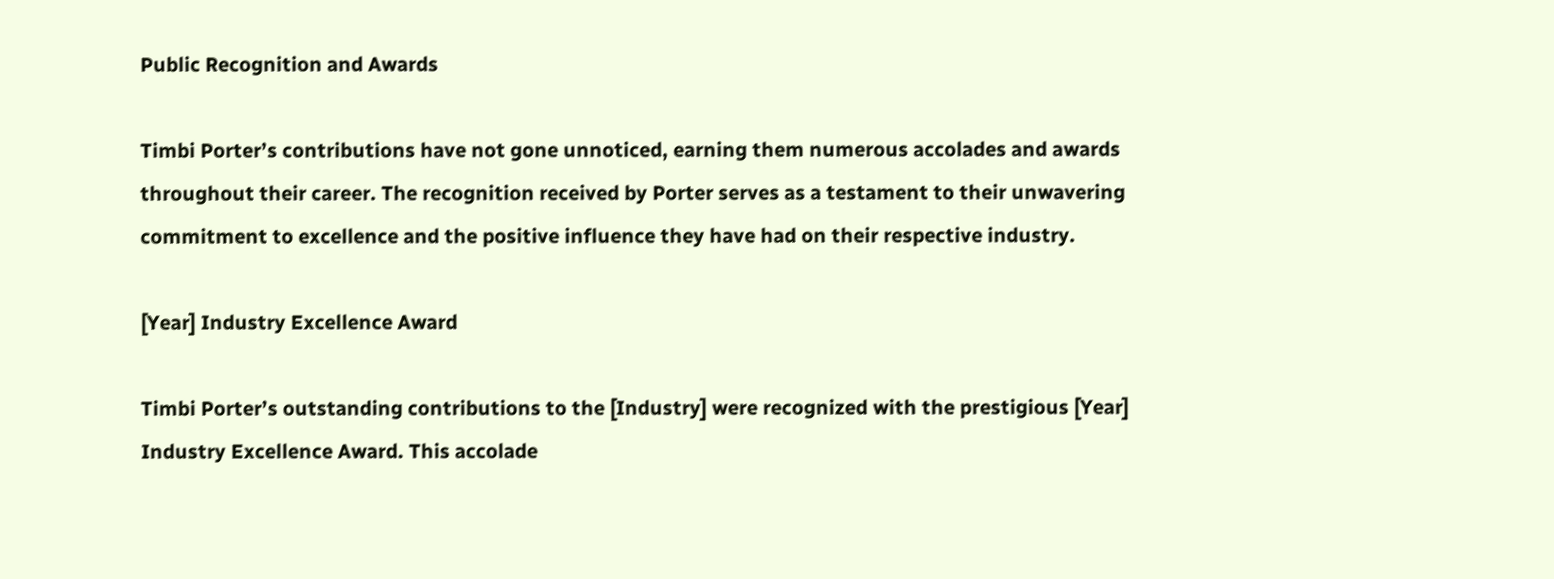Public Recognition and Awards

Timbi Porter’s contributions have not gone unnoticed, earning them numerous accolades and awards throughout their career. The recognition received by Porter serves as a testament to their unwavering commitment to excellence and the positive influence they have had on their respective industry.

[Year] Industry Excellence Award

Timbi Porter’s outstanding contributions to the [Industry] were recognized with the prestigious [Year] Industry Excellence Award. This accolade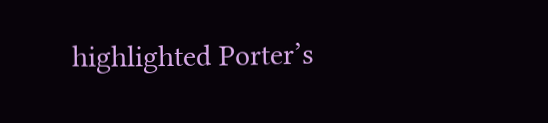highlighted Porter’s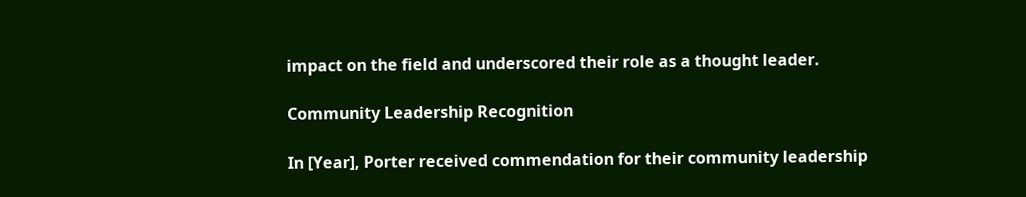impact on the field and underscored their role as a thought leader.

Community Leadership Recognition

In [Year], Porter received commendation for their community leadership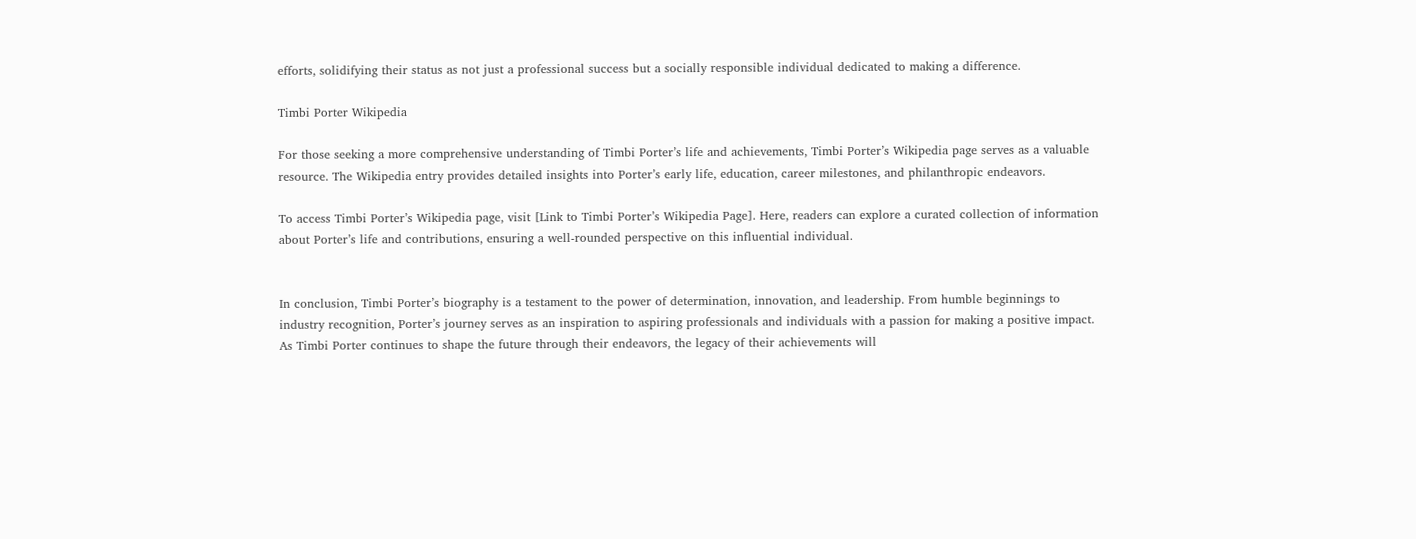efforts, solidifying their status as not just a professional success but a socially responsible individual dedicated to making a difference.

Timbi Porter Wikipedia

For those seeking a more comprehensive understanding of Timbi Porter’s life and achievements, Timbi Porter’s Wikipedia page serves as a valuable resource. The Wikipedia entry provides detailed insights into Porter’s early life, education, career milestones, and philanthropic endeavors.

To access Timbi Porter’s Wikipedia page, visit [Link to Timbi Porter’s Wikipedia Page]. Here, readers can explore a curated collection of information about Porter’s life and contributions, ensuring a well-rounded perspective on this influential individual.


In conclusion, Timbi Porter’s biography is a testament to the power of determination, innovation, and leadership. From humble beginnings to industry recognition, Porter’s journey serves as an inspiration to aspiring professionals and individuals with a passion for making a positive impact. As Timbi Porter continues to shape the future through their endeavors, the legacy of their achievements will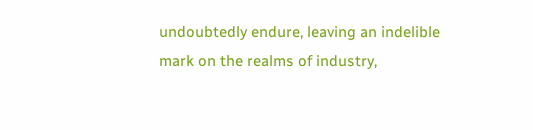undoubtedly endure, leaving an indelible mark on the realms of industry,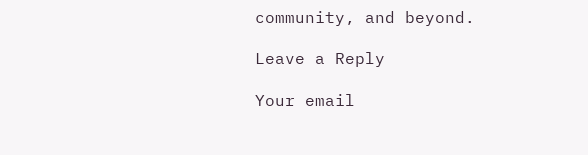community, and beyond.

Leave a Reply

Your email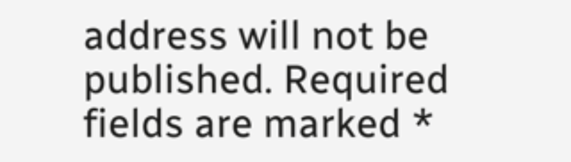address will not be published. Required fields are marked *